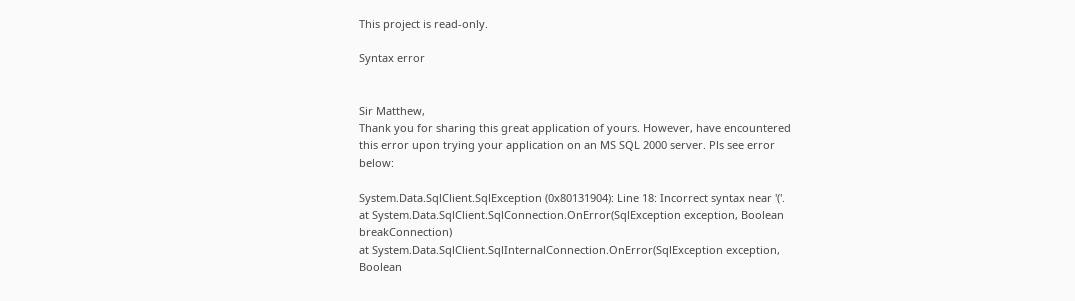This project is read-only.

Syntax error


Sir Matthew,
Thank you for sharing this great application of yours. However, have encountered this error upon trying your application on an MS SQL 2000 server. Pls see error below:

System.Data.SqlClient.SqlException (0x80131904): Line 18: Incorrect syntax near '('.
at System.Data.SqlClient.SqlConnection.OnError(SqlException exception, Boolean breakConnection)
at System.Data.SqlClient.SqlInternalConnection.OnError(SqlException exception, Boolean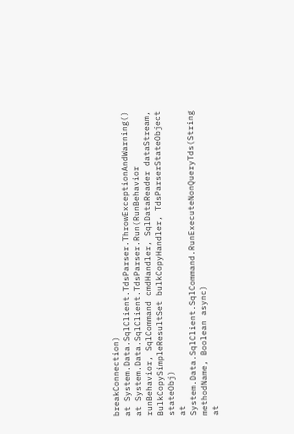breakConnection)
at System.Data.SqlClient.TdsParser.ThrowExceptionAndWarning()
at System.Data.SqlClient.TdsParser.Run(RunBehavior runBehavior, SqlCommand cmdHandler, SqlDataReader dataStream, BulkCopySimpleResultSet bulkCopyHandler, TdsParserStateObject stateObj)
at System.Data.SqlClient.SqlCommand.RunExecuteNonQueryTds(String methodName, Boolean async)
at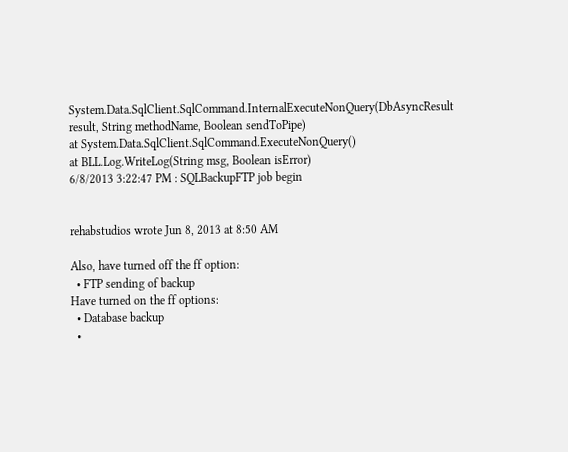System.Data.SqlClient.SqlCommand.InternalExecuteNonQuery(DbAsyncResult result, String methodName, Boolean sendToPipe)
at System.Data.SqlClient.SqlCommand.ExecuteNonQuery()
at BLL.Log.WriteLog(String msg, Boolean isError)
6/8/2013 3:22:47 PM : SQLBackupFTP job begin


rehabstudios wrote Jun 8, 2013 at 8:50 AM

Also, have turned off the ff option:
  • FTP sending of backup
Have turned on the ff options:
  • Database backup
  •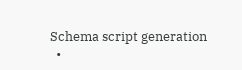Schema script generation
  •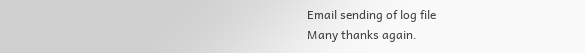Email sending of log file
Many thanks again.